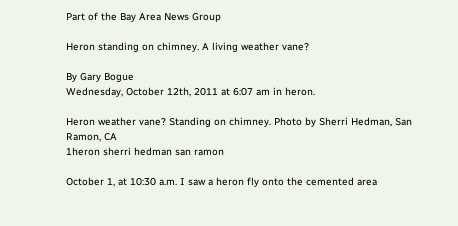Part of the Bay Area News Group

Heron standing on chimney. A living weather vane?

By Gary Bogue
Wednesday, October 12th, 2011 at 6:07 am in heron.

Heron weather vane? Standing on chimney. Photo by Sherri Hedman, San Ramon, CA
1heron sherri hedman san ramon

October 1, at 10:30 a.m. I saw a heron fly onto the cemented area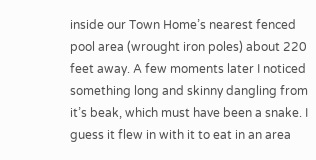inside our Town Home’s nearest fenced pool area (wrought iron poles) about 220 feet away. A few moments later I noticed something long and skinny dangling from it’s beak, which must have been a snake. I guess it flew in with it to eat in an area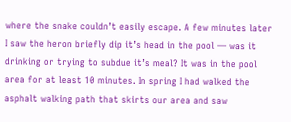where the snake couldn’t easily escape. A few minutes later I saw the heron briefly dip it’s head in the pool — was it drinking or trying to subdue it’s meal? It was in the pool area for at least 10 minutes. In spring I had walked the asphalt walking path that skirts our area and saw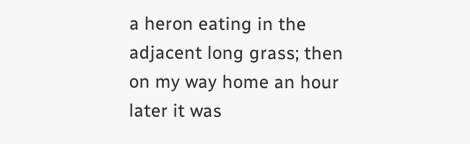a heron eating in the adjacent long grass; then on my way home an hour later it was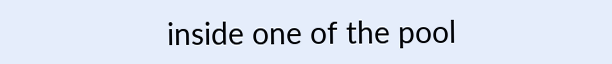inside one of the pool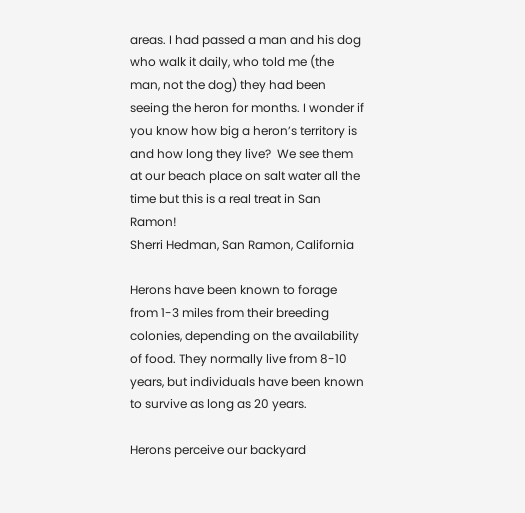areas. I had passed a man and his dog who walk it daily, who told me (the man, not the dog) they had been seeing the heron for months. I wonder if you know how big a heron’s territory is and how long they live?  We see them at our beach place on salt water all the time but this is a real treat in San Ramon!
Sherri Hedman, San Ramon, California

Herons have been known to forage from 1-3 miles from their breeding colonies, depending on the availability of food. They normally live from 8-10 years, but individuals have been known to survive as long as 20 years.

Herons perceive our backyard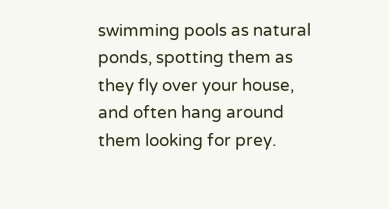swimming pools as natural ponds, spotting them as they fly over your house, and often hang around them looking for prey.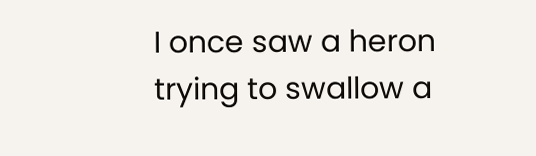I once saw a heron trying to swallow a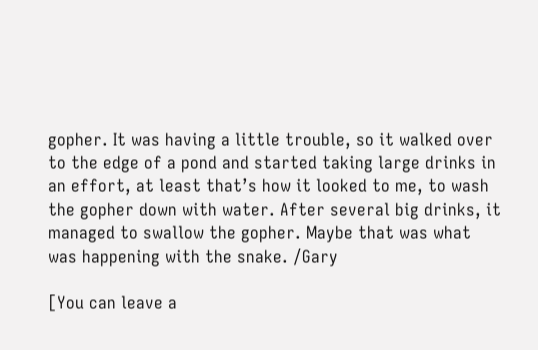gopher. It was having a little trouble, so it walked over to the edge of a pond and started taking large drinks in an effort, at least that’s how it looked to me, to wash the gopher down with water. After several big drinks, it managed to swallow the gopher. Maybe that was what was happening with the snake. /Gary

[You can leave a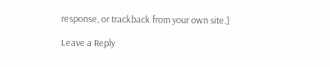response, or trackback from your own site.]

Leave a Reply